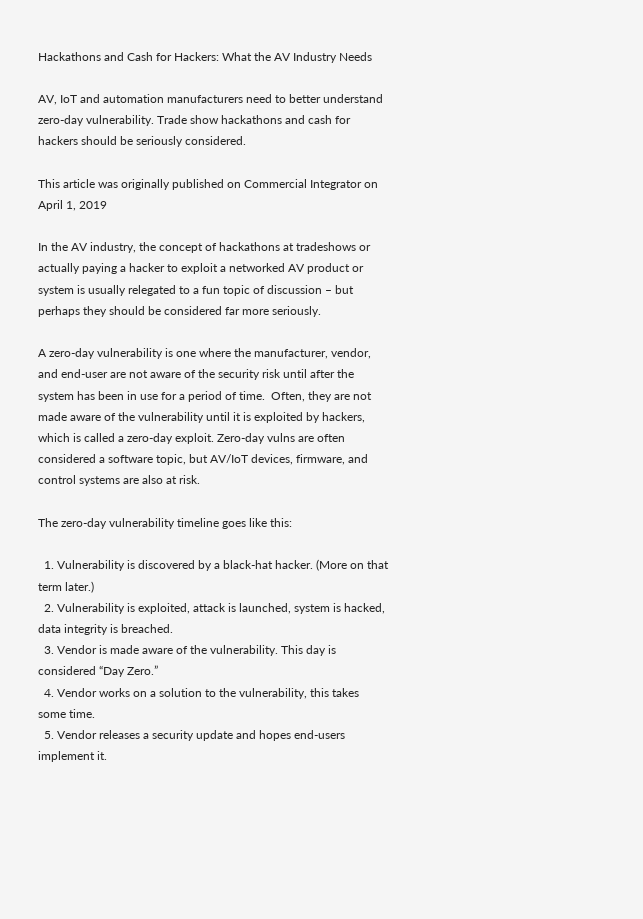Hackathons and Cash for Hackers: What the AV Industry Needs

AV, IoT and automation manufacturers need to better understand zero-day vulnerability. Trade show hackathons and cash for hackers should be seriously considered.

This article was originally published on Commercial Integrator on April 1, 2019

In the AV industry, the concept of hackathons at tradeshows or actually paying a hacker to exploit a networked AV product or system is usually relegated to a fun topic of discussion – but perhaps they should be considered far more seriously.

A zero-day vulnerability is one where the manufacturer, vendor, and end-user are not aware of the security risk until after the system has been in use for a period of time.  Often, they are not made aware of the vulnerability until it is exploited by hackers, which is called a zero-day exploit. Zero-day vulns are often considered a software topic, but AV/IoT devices, firmware, and control systems are also at risk.

The zero-day vulnerability timeline goes like this:

  1. Vulnerability is discovered by a black-hat hacker. (More on that term later.)
  2. Vulnerability is exploited, attack is launched, system is hacked, data integrity is breached.
  3. Vendor is made aware of the vulnerability. This day is considered “Day Zero.”
  4. Vendor works on a solution to the vulnerability, this takes some time.
  5. Vendor releases a security update and hopes end-users implement it.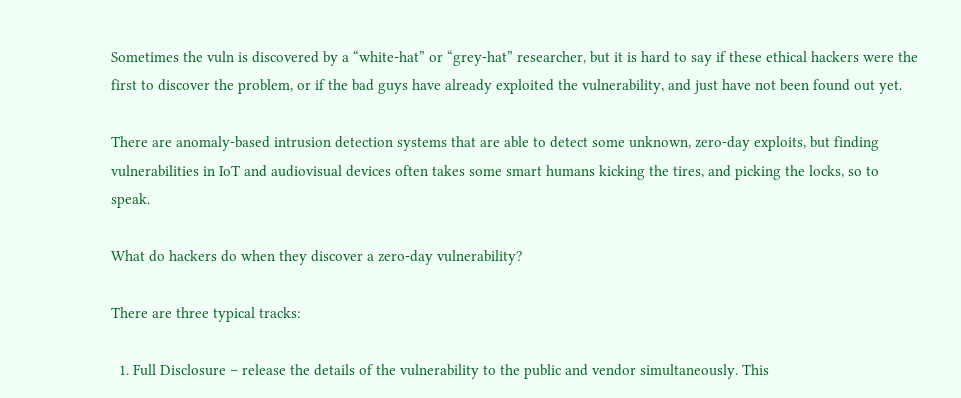Sometimes the vuln is discovered by a “white-hat” or “grey-hat” researcher, but it is hard to say if these ethical hackers were the first to discover the problem, or if the bad guys have already exploited the vulnerability, and just have not been found out yet.

There are anomaly-based intrusion detection systems that are able to detect some unknown, zero-day exploits, but finding vulnerabilities in IoT and audiovisual devices often takes some smart humans kicking the tires, and picking the locks, so to speak.

What do hackers do when they discover a zero-day vulnerability?

There are three typical tracks:

  1. Full Disclosure – release the details of the vulnerability to the public and vendor simultaneously. This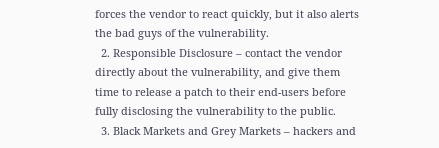forces the vendor to react quickly, but it also alerts the bad guys of the vulnerability.
  2. Responsible Disclosure – contact the vendor directly about the vulnerability, and give them time to release a patch to their end-users before fully disclosing the vulnerability to the public.
  3. Black Markets and Grey Markets – hackers and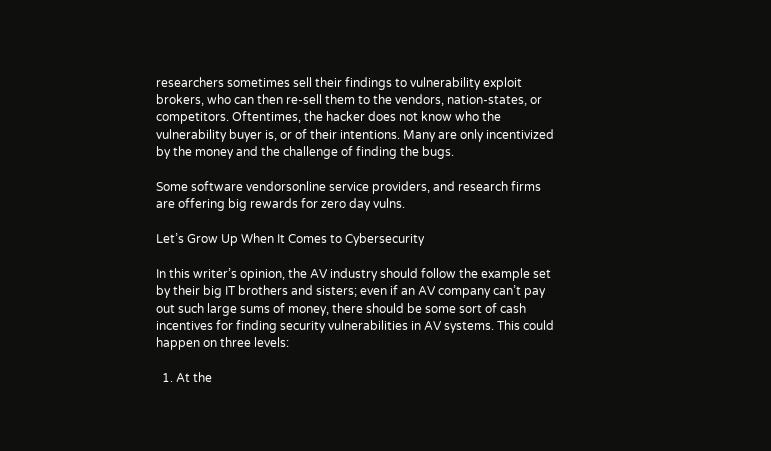researchers sometimes sell their findings to vulnerability exploit brokers, who can then re-sell them to the vendors, nation-states, or competitors. Oftentimes, the hacker does not know who the vulnerability buyer is, or of their intentions. Many are only incentivized by the money and the challenge of finding the bugs.

Some software vendorsonline service providers, and research firms are offering big rewards for zero day vulns.

Let’s Grow Up When It Comes to Cybersecurity

In this writer’s opinion, the AV industry should follow the example set by their big IT brothers and sisters; even if an AV company can’t pay out such large sums of money, there should be some sort of cash incentives for finding security vulnerabilities in AV systems. This could happen on three levels:

  1. At the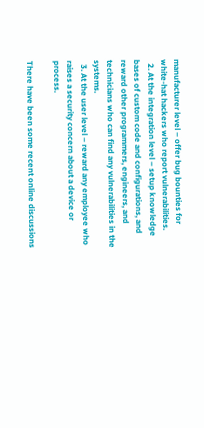manufacturer level – offer bug bounties for white-hat hackers who report vulnerabilities.
  2. At the integration level – setup knowledge bases of custom code and configurations, and reward other programmers, engineers, and technicians who can find any vulnerabilities in the systems.
  3. At the user level – reward any employee who raises a security concern about a device or process.

There have been some recent online discussions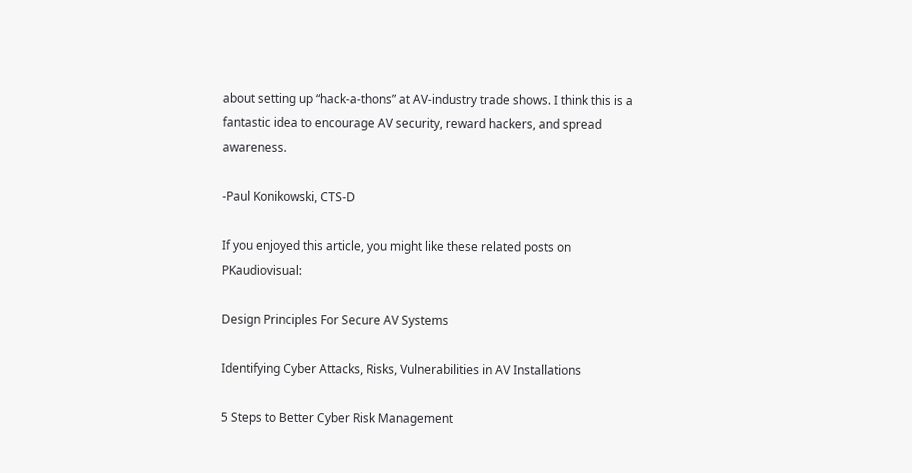about setting up “hack-a-thons” at AV-industry trade shows. I think this is a fantastic idea to encourage AV security, reward hackers, and spread awareness.

-Paul Konikowski, CTS-D

If you enjoyed this article, you might like these related posts on PKaudiovisual:

Design Principles For Secure AV Systems

Identifying Cyber Attacks, Risks, Vulnerabilities in AV Installations

5 Steps to Better Cyber Risk Management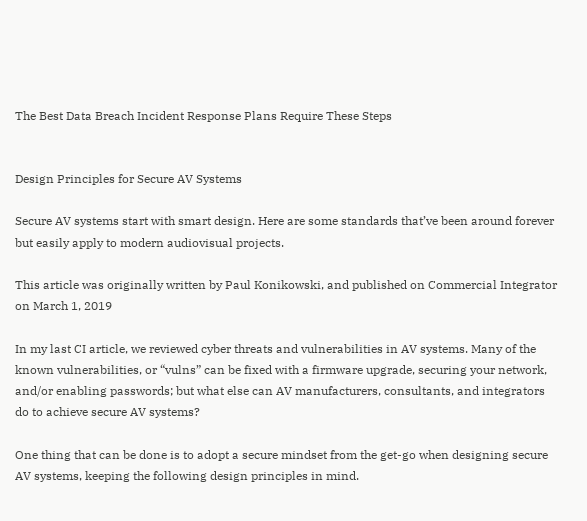The Best Data Breach Incident Response Plans Require These Steps


Design Principles for Secure AV Systems

Secure AV systems start with smart design. Here are some standards that’ve been around forever but easily apply to modern audiovisual projects.

This article was originally written by Paul Konikowski, and published on Commercial Integrator on March 1, 2019

In my last CI article, we reviewed cyber threats and vulnerabilities in AV systems. Many of the known vulnerabilities, or “vulns” can be fixed with a firmware upgrade, securing your network, and/or enabling passwords; but what else can AV manufacturers, consultants, and integrators do to achieve secure AV systems?

One thing that can be done is to adopt a secure mindset from the get-go when designing secure AV systems, keeping the following design principles in mind.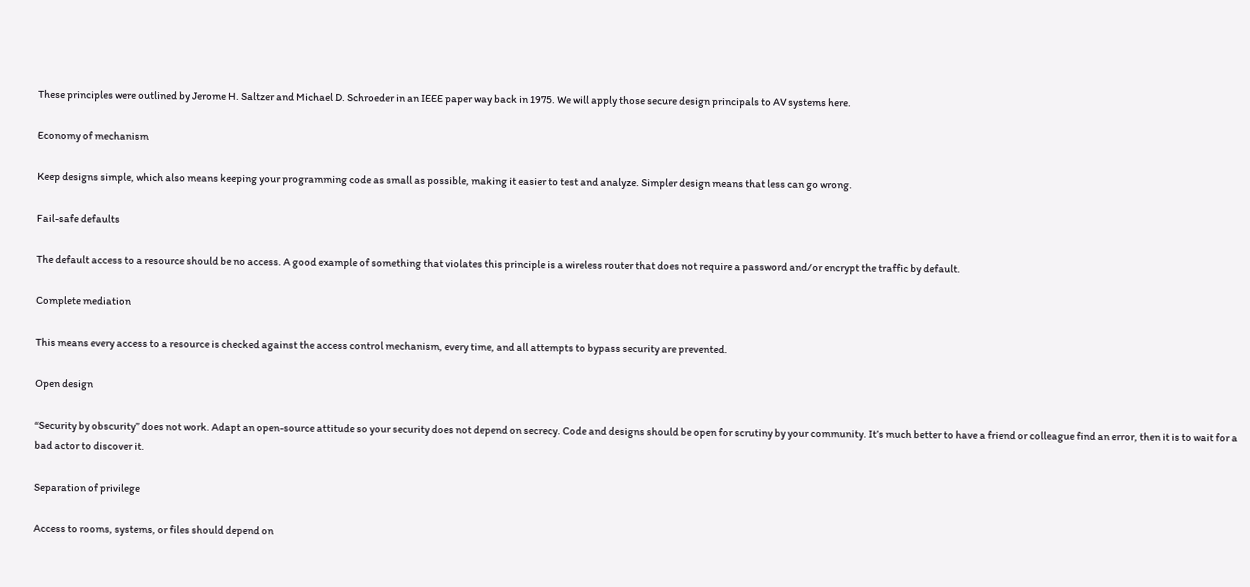These principles were outlined by Jerome H. Saltzer and Michael D. Schroeder in an IEEE paper way back in 1975. We will apply those secure design principals to AV systems here.

Economy of mechanism

Keep designs simple, which also means keeping your programming code as small as possible, making it easier to test and analyze. Simpler design means that less can go wrong.

Fail-safe defaults

The default access to a resource should be no access. A good example of something that violates this principle is a wireless router that does not require a password and/or encrypt the traffic by default.

Complete mediation

This means every access to a resource is checked against the access control mechanism, every time, and all attempts to bypass security are prevented.

Open design

“Security by obscurity” does not work. Adapt an open-source attitude so your security does not depend on secrecy. Code and designs should be open for scrutiny by your community. It’s much better to have a friend or colleague find an error, then it is to wait for a bad actor to discover it.

Separation of privilege

Access to rooms, systems, or files should depend on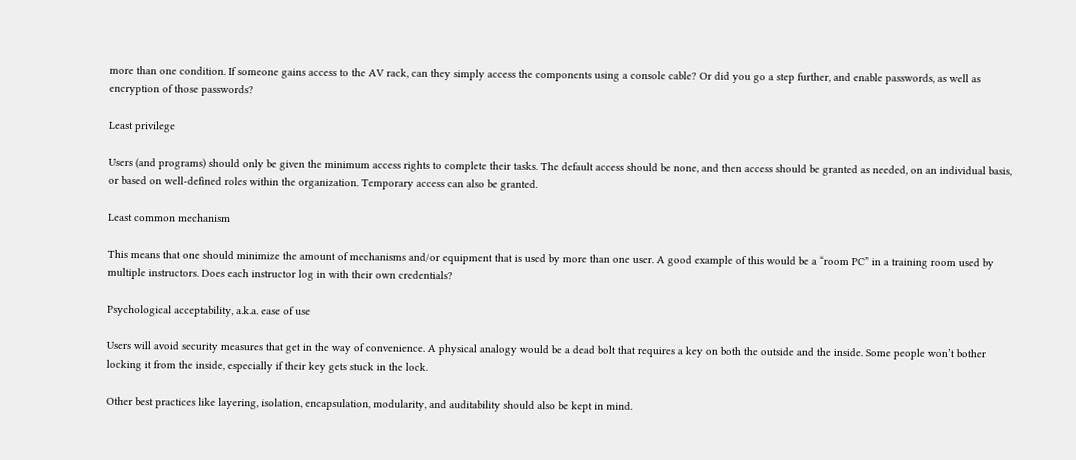more than one condition. If someone gains access to the AV rack, can they simply access the components using a console cable? Or did you go a step further, and enable passwords, as well as encryption of those passwords?

Least privilege

Users (and programs) should only be given the minimum access rights to complete their tasks. The default access should be none, and then access should be granted as needed, on an individual basis, or based on well-defined roles within the organization. Temporary access can also be granted.

Least common mechanism

This means that one should minimize the amount of mechanisms and/or equipment that is used by more than one user. A good example of this would be a “room PC” in a training room used by multiple instructors. Does each instructor log in with their own credentials?

Psychological acceptability, a.k.a. ease of use

Users will avoid security measures that get in the way of convenience. A physical analogy would be a dead bolt that requires a key on both the outside and the inside. Some people won’t bother locking it from the inside, especially if their key gets stuck in the lock.

Other best practices like layering, isolation, encapsulation, modularity, and auditability should also be kept in mind.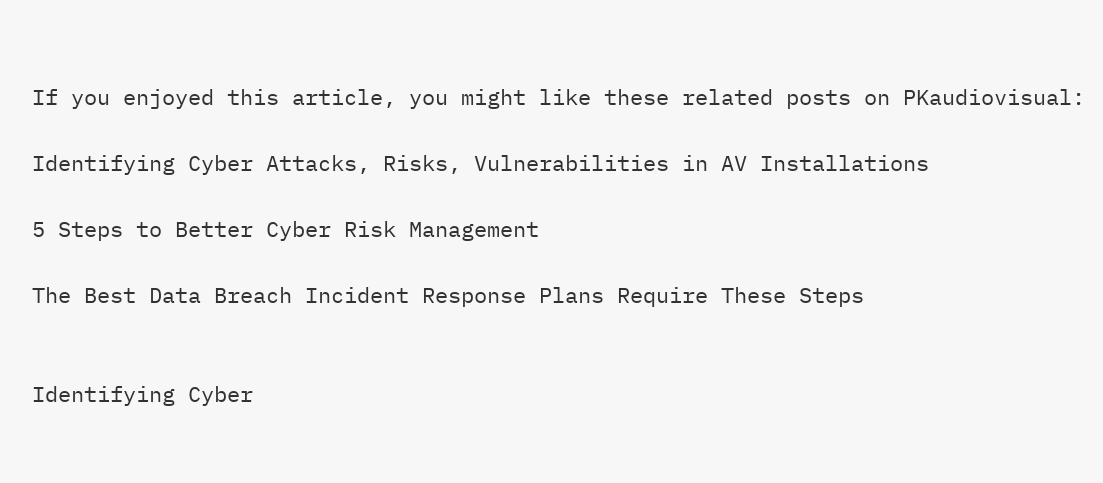If you enjoyed this article, you might like these related posts on PKaudiovisual:

Identifying Cyber Attacks, Risks, Vulnerabilities in AV Installations

5 Steps to Better Cyber Risk Management

The Best Data Breach Incident Response Plans Require These Steps


Identifying Cyber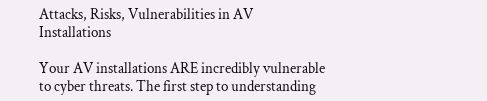Attacks, Risks, Vulnerabilities in AV Installations

Your AV installations ARE incredibly vulnerable to cyber threats. The first step to understanding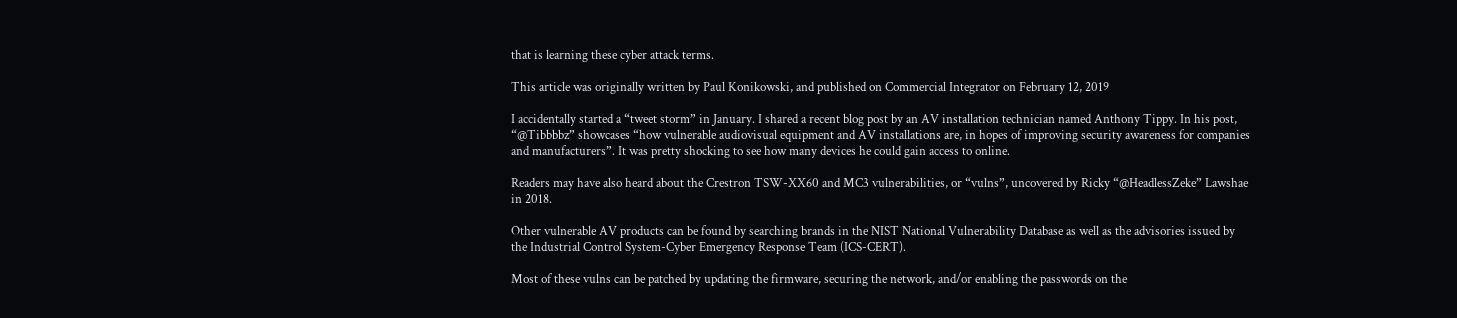that is learning these cyber attack terms.

This article was originally written by Paul Konikowski, and published on Commercial Integrator on February 12, 2019

I accidentally started a “tweet storm” in January. I shared a recent blog post by an AV installation technician named Anthony Tippy. In his post, “@Tibbbbz” showcases “how vulnerable audiovisual equipment and AV installations are, in hopes of improving security awareness for companies and manufacturers”. It was pretty shocking to see how many devices he could gain access to online.

Readers may have also heard about the Crestron TSW-XX60 and MC3 vulnerabilities, or “vulns”, uncovered by Ricky “@HeadlessZeke” Lawshae in 2018.

Other vulnerable AV products can be found by searching brands in the NIST National Vulnerability Database as well as the advisories issued by the Industrial Control System-Cyber Emergency Response Team (ICS-CERT).

Most of these vulns can be patched by updating the firmware, securing the network, and/or enabling the passwords on the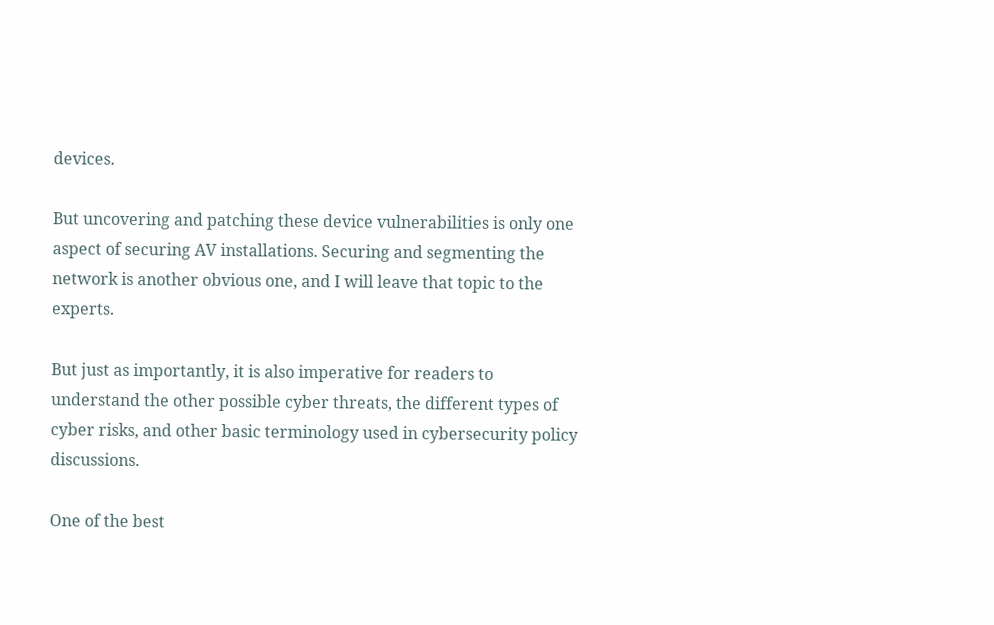devices.

But uncovering and patching these device vulnerabilities is only one aspect of securing AV installations. Securing and segmenting the network is another obvious one, and I will leave that topic to the experts.

But just as importantly, it is also imperative for readers to understand the other possible cyber threats, the different types of cyber risks, and other basic terminology used in cybersecurity policy discussions.

One of the best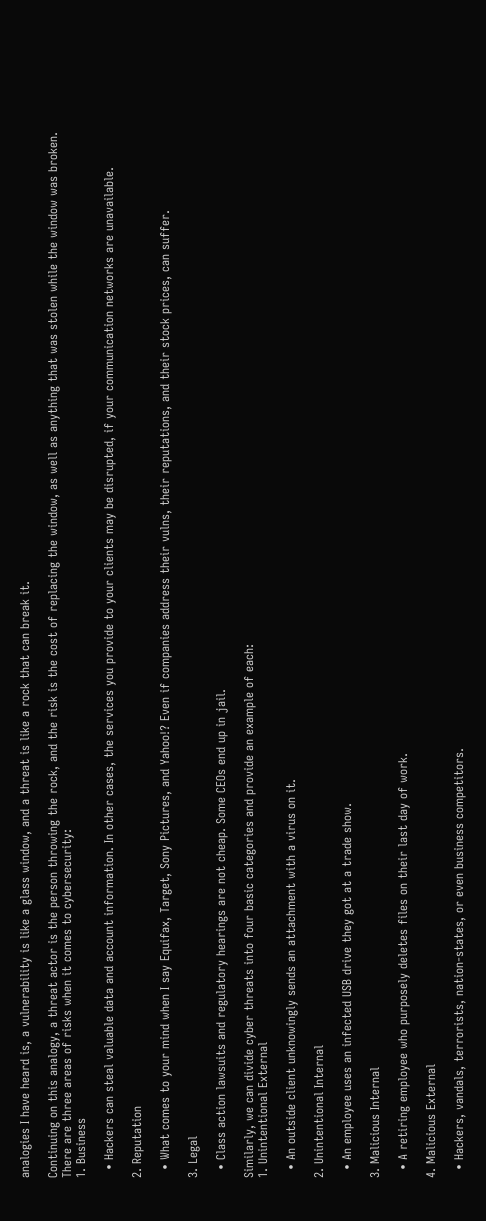analogies I have heard is, a vulnerability is like a glass window, and a threat is like a rock that can break it.

Continuing on this analogy, a threat actor is the person throwing the rock, and the risk is the cost of replacing the window, as well as anything that was stolen while the window was broken.
There are three areas of risks when it comes to cybersecurity:
1. Business

  • Hackers can steal valuable data and account information. In other cases, the services you provide to your clients may be disrupted, if your communication networks are unavailable.

2. Reputation

  • What comes to your mind when I say Equifax, Target, Sony Pictures, and Yahoo!? Even if companies address their vulns, their reputations, and their stock prices, can suffer.

3. Legal

  • Class action lawsuits and regulatory hearings are not cheap. Some CEOs end up in jail.

Similarly, we can divide cyber threats into four basic categories and provide an example of each:
1. Unintentional External

  • An outside client unknowingly sends an attachment with a virus on it.

2. Unintentional Internal

  • An employee uses an infected USB drive they got at a trade show.

3. Malicious Internal

  • A retiring employee who purposely deletes files on their last day of work.

4. Malicious External

  • Hackers, vandals, terrorists, nation-states, or even business competitors.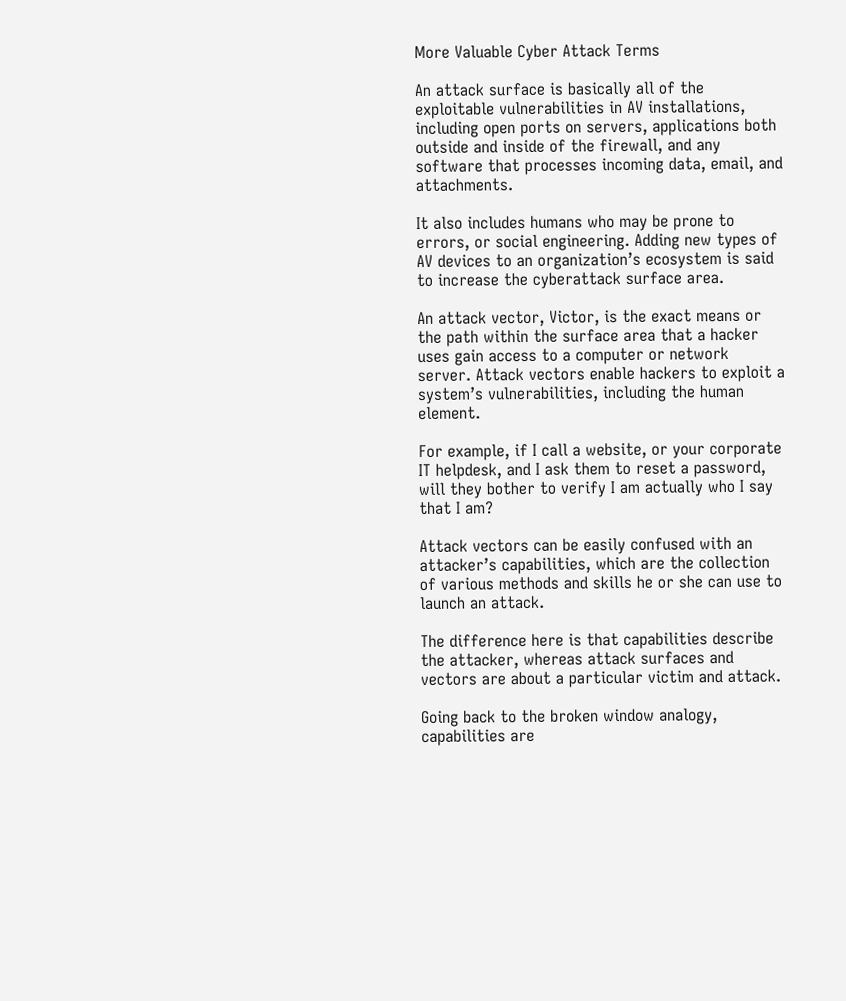More Valuable Cyber Attack Terms

An attack surface is basically all of the exploitable vulnerabilities in AV installations, including open ports on servers, applications both outside and inside of the firewall, and any software that processes incoming data, email, and attachments.

It also includes humans who may be prone to errors, or social engineering. Adding new types of AV devices to an organization’s ecosystem is said to increase the cyberattack surface area.

An attack vector, Victor, is the exact means or the path within the surface area that a hacker uses gain access to a computer or network server. Attack vectors enable hackers to exploit a system’s vulnerabilities, including the human element.

For example, if I call a website, or your corporate IT helpdesk, and I ask them to reset a password, will they bother to verify I am actually who I say that I am?

Attack vectors can be easily confused with an attacker’s capabilities, which are the collection of various methods and skills he or she can use to launch an attack.

The difference here is that capabilities describe the attacker, whereas attack surfaces and vectors are about a particular victim and attack.

Going back to the broken window analogy, capabilities are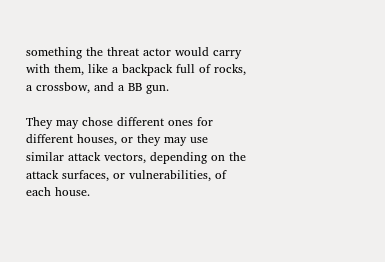something the threat actor would carry with them, like a backpack full of rocks, a crossbow, and a BB gun.

They may chose different ones for different houses, or they may use similar attack vectors, depending on the attack surfaces, or vulnerabilities, of each house.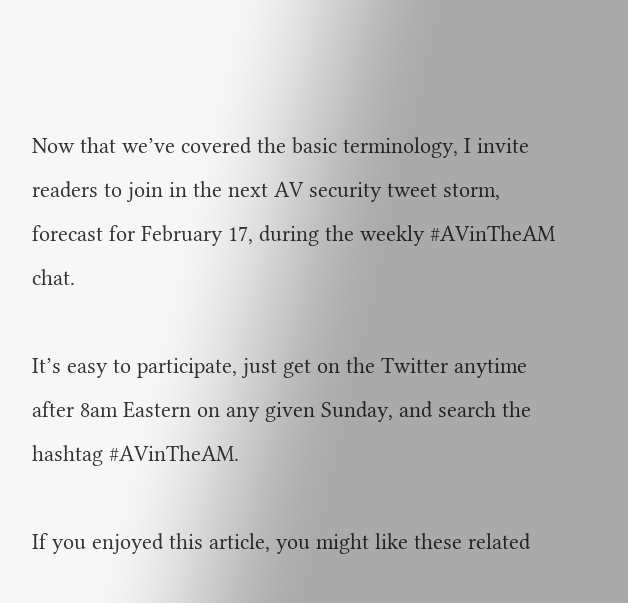Now that we’ve covered the basic terminology, I invite readers to join in the next AV security tweet storm, forecast for February 17, during the weekly #AVinTheAM chat.

It’s easy to participate, just get on the Twitter anytime after 8am Eastern on any given Sunday, and search the hashtag #AVinTheAM.

If you enjoyed this article, you might like these related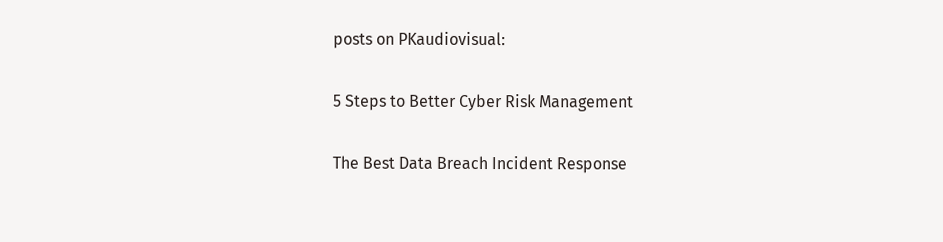posts on PKaudiovisual:

5 Steps to Better Cyber Risk Management

The Best Data Breach Incident Response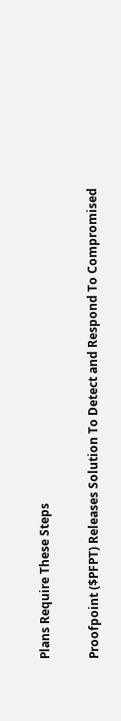Plans Require These Steps

Proofpoint ($PFPT) Releases Solution To Detect and Respond To Compromised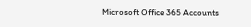Microsoft Office 365 Accounts